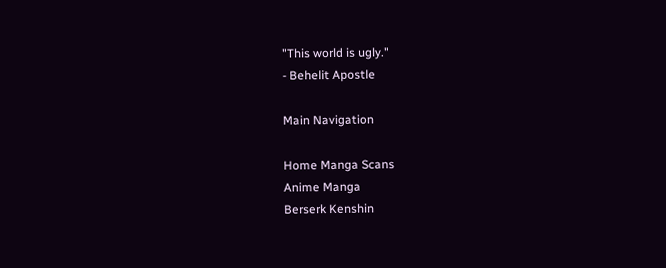"This world is ugly."
- Behelit Apostle

Main Navigation

Home Manga Scans
Anime Manga
Berserk Kenshin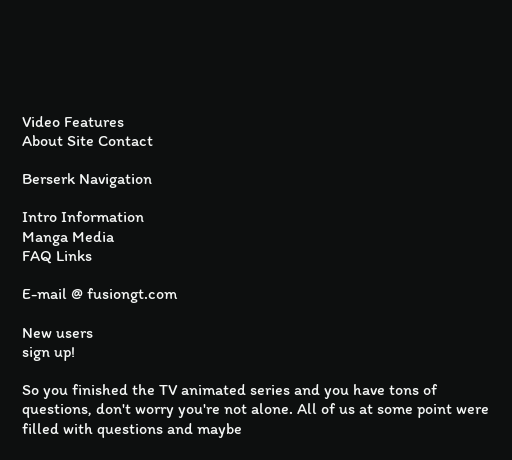Video Features
About Site Contact

Berserk Navigation

Intro Information
Manga Media
FAQ Links

E-mail @ fusiongt.com

New users
sign up!

So you finished the TV animated series and you have tons of questions, don't worry you're not alone. All of us at some point were filled with questions and maybe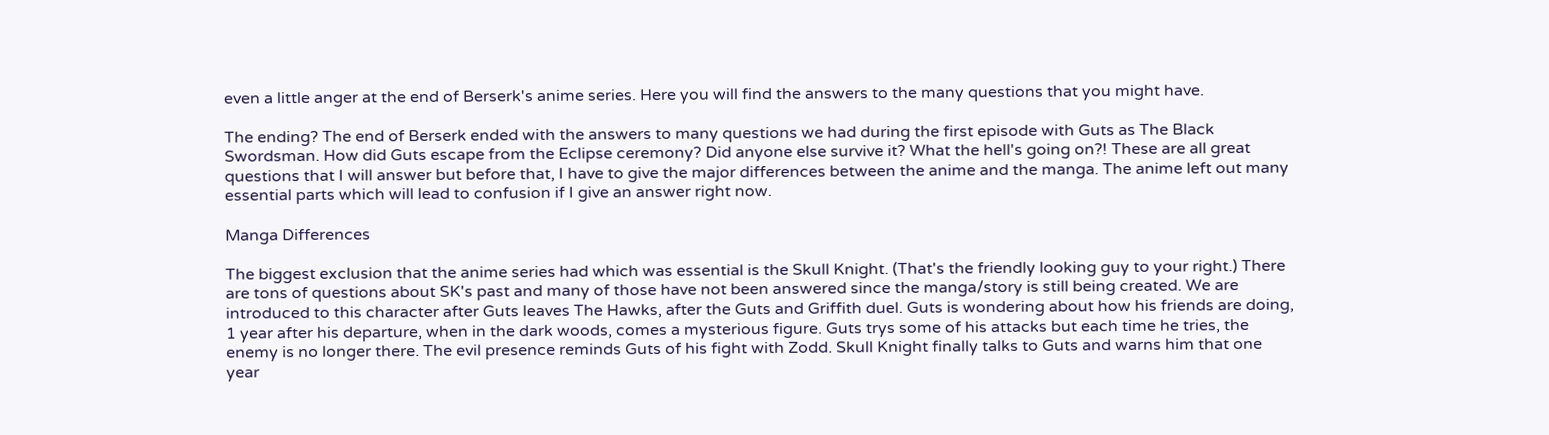even a little anger at the end of Berserk's anime series. Here you will find the answers to the many questions that you might have.

The ending? The end of Berserk ended with the answers to many questions we had during the first episode with Guts as The Black Swordsman. How did Guts escape from the Eclipse ceremony? Did anyone else survive it? What the hell's going on?! These are all great questions that I will answer but before that, I have to give the major differences between the anime and the manga. The anime left out many essential parts which will lead to confusion if I give an answer right now.

Manga Differences

The biggest exclusion that the anime series had which was essential is the Skull Knight. (That's the friendly looking guy to your right.) There are tons of questions about SK's past and many of those have not been answered since the manga/story is still being created. We are introduced to this character after Guts leaves The Hawks, after the Guts and Griffith duel. Guts is wondering about how his friends are doing, 1 year after his departure, when in the dark woods, comes a mysterious figure. Guts trys some of his attacks but each time he tries, the enemy is no longer there. The evil presence reminds Guts of his fight with Zodd. Skull Knight finally talks to Guts and warns him that one year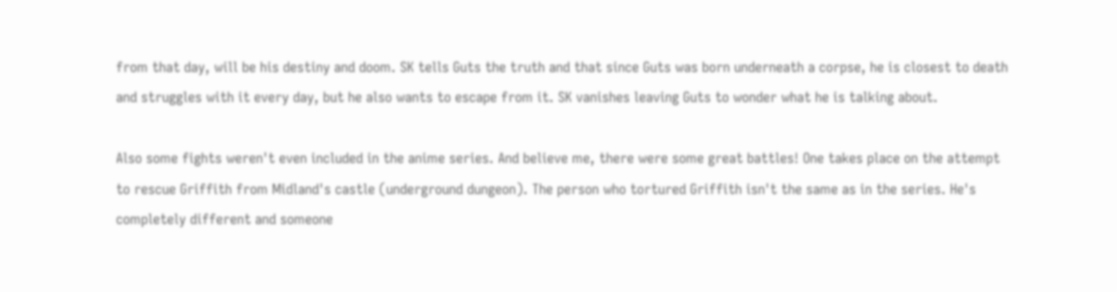from that day, will be his destiny and doom. SK tells Guts the truth and that since Guts was born underneath a corpse, he is closest to death and struggles with it every day, but he also wants to escape from it. SK vanishes leaving Guts to wonder what he is talking about.

Also some fights weren't even included in the anime series. And believe me, there were some great battles! One takes place on the attempt to rescue Griffith from Midland's castle (underground dungeon). The person who tortured Griffith isn't the same as in the series. He's completely different and someone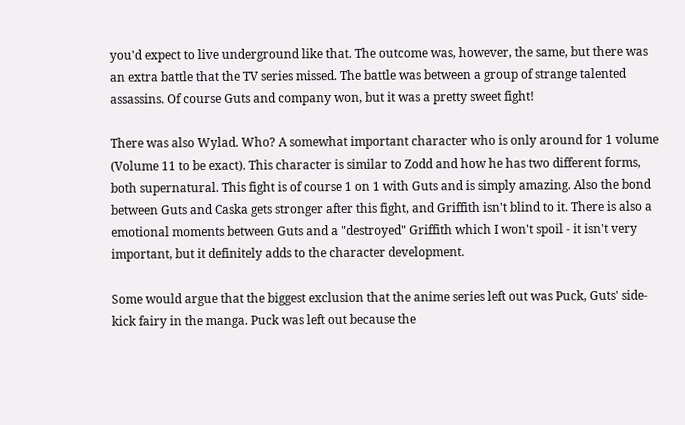you'd expect to live underground like that. The outcome was, however, the same, but there was an extra battle that the TV series missed. The battle was between a group of strange talented assassins. Of course Guts and company won, but it was a pretty sweet fight!

There was also Wylad. Who? A somewhat important character who is only around for 1 volume (Volume 11 to be exact). This character is similar to Zodd and how he has two different forms, both supernatural. This fight is of course 1 on 1 with Guts and is simply amazing. Also the bond between Guts and Caska gets stronger after this fight, and Griffith isn't blind to it. There is also a emotional moments between Guts and a "destroyed" Griffith which I won't spoil - it isn't very important, but it definitely adds to the character development.

Some would argue that the biggest exclusion that the anime series left out was Puck, Guts' side-kick fairy in the manga. Puck was left out because the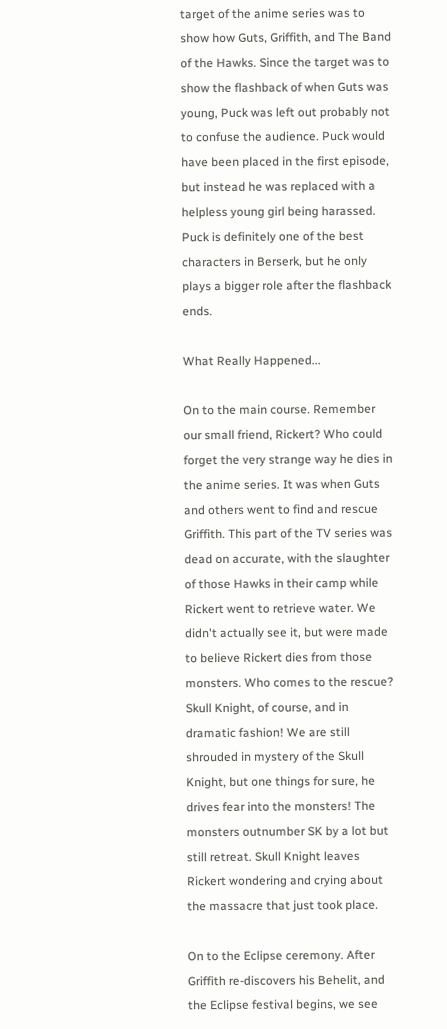target of the anime series was to show how Guts, Griffith, and The Band of the Hawks. Since the target was to show the flashback of when Guts was young, Puck was left out probably not to confuse the audience. Puck would have been placed in the first episode, but instead he was replaced with a helpless young girl being harassed. Puck is definitely one of the best characters in Berserk, but he only plays a bigger role after the flashback ends.

What Really Happened...

On to the main course. Remember our small friend, Rickert? Who could forget the very strange way he dies in the anime series. It was when Guts and others went to find and rescue Griffith. This part of the TV series was dead on accurate, with the slaughter of those Hawks in their camp while Rickert went to retrieve water. We didn't actually see it, but were made to believe Rickert dies from those monsters. Who comes to the rescue? Skull Knight, of course, and in dramatic fashion! We are still shrouded in mystery of the Skull Knight, but one things for sure, he drives fear into the monsters! The monsters outnumber SK by a lot but still retreat. Skull Knight leaves Rickert wondering and crying about the massacre that just took place.

On to the Eclipse ceremony. After Griffith re-discovers his Behelit, and the Eclipse festival begins, we see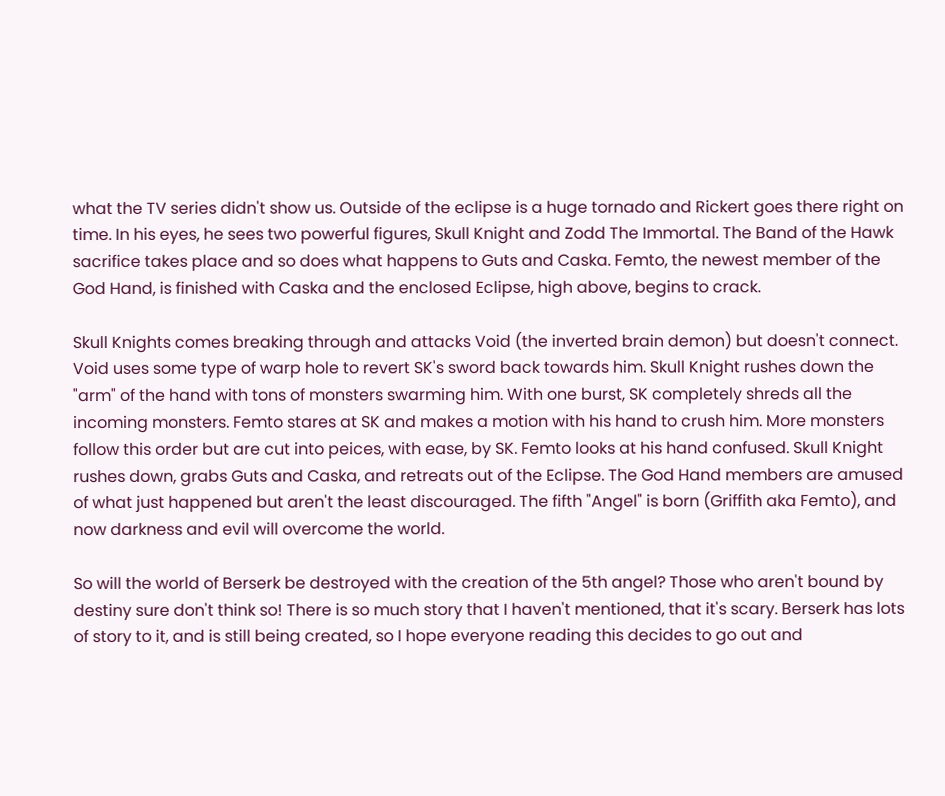what the TV series didn't show us. Outside of the eclipse is a huge tornado and Rickert goes there right on time. In his eyes, he sees two powerful figures, Skull Knight and Zodd The Immortal. The Band of the Hawk sacrifice takes place and so does what happens to Guts and Caska. Femto, the newest member of the God Hand, is finished with Caska and the enclosed Eclipse, high above, begins to crack.

Skull Knights comes breaking through and attacks Void (the inverted brain demon) but doesn't connect. Void uses some type of warp hole to revert SK's sword back towards him. Skull Knight rushes down the "arm" of the hand with tons of monsters swarming him. With one burst, SK completely shreds all the incoming monsters. Femto stares at SK and makes a motion with his hand to crush him. More monsters follow this order but are cut into peices, with ease, by SK. Femto looks at his hand confused. Skull Knight rushes down, grabs Guts and Caska, and retreats out of the Eclipse. The God Hand members are amused of what just happened but aren't the least discouraged. The fifth "Angel" is born (Griffith aka Femto), and now darkness and evil will overcome the world.

So will the world of Berserk be destroyed with the creation of the 5th angel? Those who aren't bound by destiny sure don't think so! There is so much story that I haven't mentioned, that it's scary. Berserk has lots of story to it, and is still being created, so I hope everyone reading this decides to go out and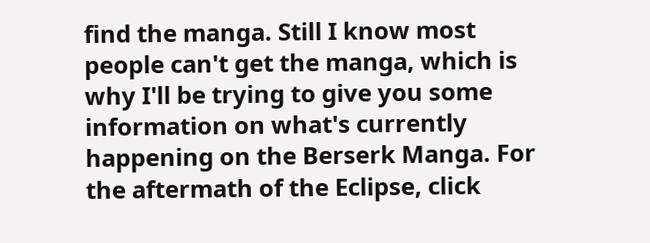find the manga. Still I know most people can't get the manga, which is why I'll be trying to give you some information on what's currently happening on the Berserk Manga. For the aftermath of the Eclipse, click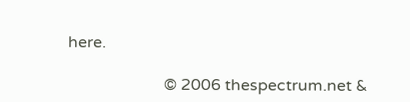here.

                        © 2006 thespectrum.net &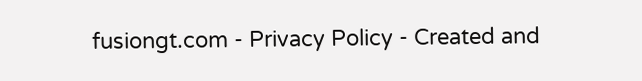fusiongt.com - Privacy Policy - Created and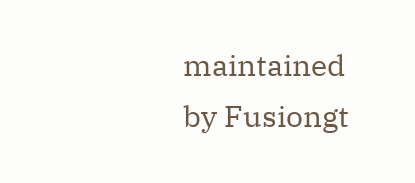maintained by Fusiongt